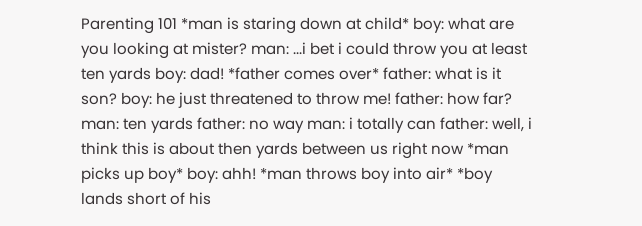Parenting 101 *man is staring down at child* boy: what are you looking at mister? man: ...i bet i could throw you at least ten yards boy: dad! *father comes over* father: what is it son? boy: he just threatened to throw me! father: how far? man: ten yards father: no way man: i totally can father: well, i think this is about then yards between us right now *man picks up boy* boy: ahh! *man throws boy into air* *boy lands short of his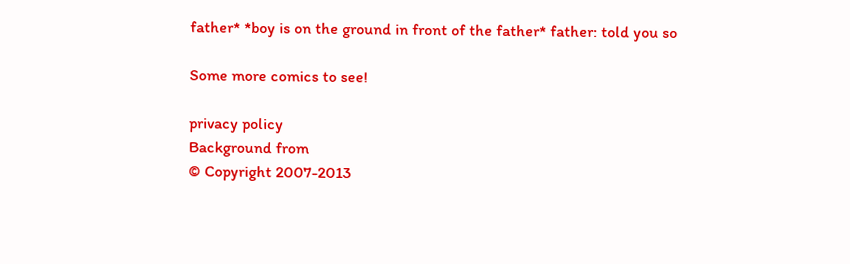father* *boy is on the ground in front of the father* father: told you so

Some more comics to see!

privacy policy
Background from
© Copyright 2007-2013